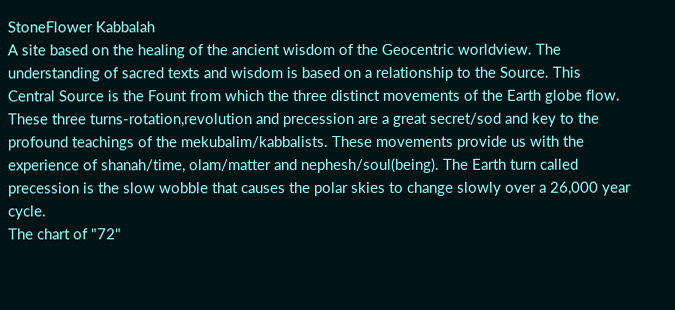StoneFlower Kabbalah
A site based on the healing of the ancient wisdom of the Geocentric worldview. The understanding of sacred texts and wisdom is based on a relationship to the Source. This Central Source is the Fount from which the three distinct movements of the Earth globe flow. These three turns-rotation,revolution and precession are a great secret/sod and key to the profound teachings of the mekubalim/kabbalists. These movements provide us with the experience of shanah/time, olam/matter and nephesh/soul(being). The Earth turn called precession is the slow wobble that causes the polar skies to change slowly over a 26,000 year cycle.
The chart of "72"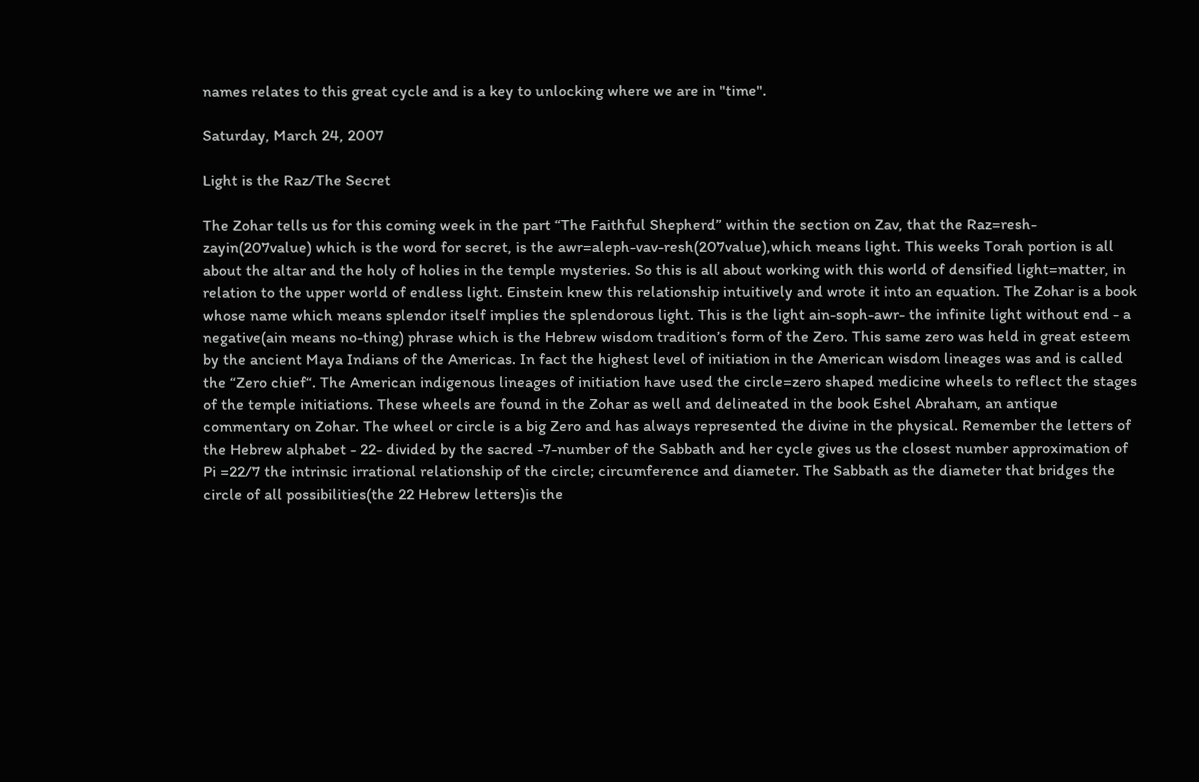names relates to this great cycle and is a key to unlocking where we are in "time".

Saturday, March 24, 2007

Light is the Raz/The Secret

The Zohar tells us for this coming week in the part “The Faithful Shepherd” within the section on Zav, that the Raz=resh-zayin(207value) which is the word for secret, is the awr=aleph-vav-resh(207value),which means light. This weeks Torah portion is all about the altar and the holy of holies in the temple mysteries. So this is all about working with this world of densified light=matter, in relation to the upper world of endless light. Einstein knew this relationship intuitively and wrote it into an equation. The Zohar is a book whose name which means splendor itself implies the splendorous light. This is the light ain-soph-awr- the infinite light without end - a negative(ain means no-thing) phrase which is the Hebrew wisdom tradition’s form of the Zero. This same zero was held in great esteem by the ancient Maya Indians of the Americas. In fact the highest level of initiation in the American wisdom lineages was and is called the “Zero chief“. The American indigenous lineages of initiation have used the circle=zero shaped medicine wheels to reflect the stages of the temple initiations. These wheels are found in the Zohar as well and delineated in the book Eshel Abraham, an antique commentary on Zohar. The wheel or circle is a big Zero and has always represented the divine in the physical. Remember the letters of the Hebrew alphabet - 22- divided by the sacred -7-number of the Sabbath and her cycle gives us the closest number approximation of Pi =22/7 the intrinsic irrational relationship of the circle; circumference and diameter. The Sabbath as the diameter that bridges the circle of all possibilities(the 22 Hebrew letters)is the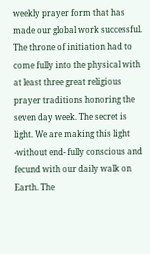weekly prayer form that has made our global work successful. The throne of initiation had to come fully into the physical with at least three great religious prayer traditions honoring the seven day week. The secret is light. We are making this light -without end- fully conscious and fecund with our daily walk on Earth. The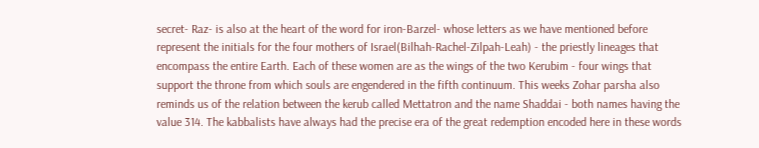secret- Raz- is also at the heart of the word for iron-Barzel- whose letters as we have mentioned before represent the initials for the four mothers of Israel(Bilhah-Rachel-Zilpah-Leah) - the priestly lineages that encompass the entire Earth. Each of these women are as the wings of the two Kerubim - four wings that support the throne from which souls are engendered in the fifth continuum. This weeks Zohar parsha also reminds us of the relation between the kerub called Mettatron and the name Shaddai - both names having the value 314. The kabbalists have always had the precise era of the great redemption encoded here in these words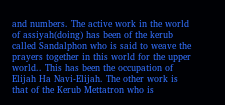and numbers. The active work in the world of assiyah(doing) has been of the kerub called Sandalphon who is said to weave the prayers together in this world for the upper world.. This has been the occupation of Elijah Ha Navi-Elijah. The other work is that of the Kerub Mettatron who is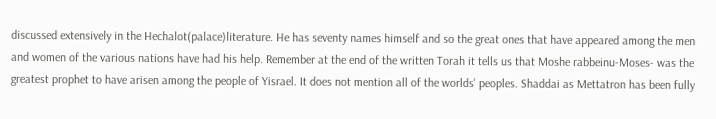discussed extensively in the Hechalot(palace)literature. He has seventy names himself and so the great ones that have appeared among the men and women of the various nations have had his help. Remember at the end of the written Torah it tells us that Moshe rabbeinu-Moses- was the greatest prophet to have arisen among the people of Yisrael. It does not mention all of the worlds' peoples. Shaddai as Mettatron has been fully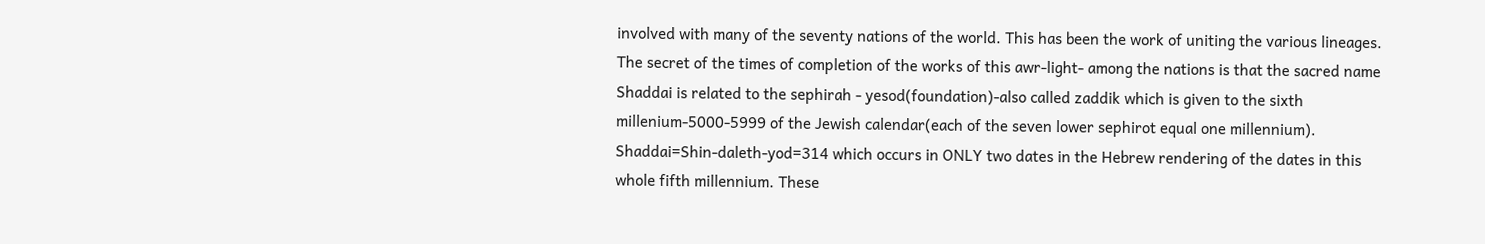involved with many of the seventy nations of the world. This has been the work of uniting the various lineages. The secret of the times of completion of the works of this awr-light- among the nations is that the sacred name Shaddai is related to the sephirah - yesod(foundation)-also called zaddik which is given to the sixth millenium-5000-5999 of the Jewish calendar(each of the seven lower sephirot equal one millennium). Shaddai=Shin-daleth-yod=314 which occurs in ONLY two dates in the Hebrew rendering of the dates in this whole fifth millennium. These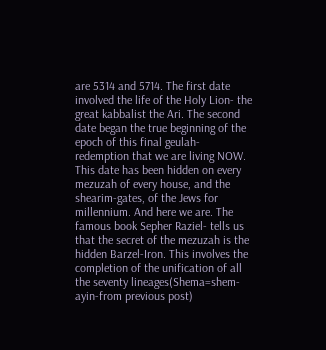are 5314 and 5714. The first date involved the life of the Holy Lion- the great kabbalist the Ari. The second date began the true beginning of the epoch of this final geulah-redemption that we are living NOW. This date has been hidden on every mezuzah of every house, and the shearim-gates, of the Jews for millennium. And here we are. The famous book Sepher Raziel- tells us that the secret of the mezuzah is the hidden Barzel-Iron. This involves the completion of the unification of all the seventy lineages(Shema=shem-ayin-from previous post)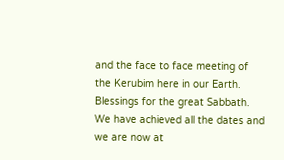and the face to face meeting of the Kerubim here in our Earth. Blessings for the great Sabbath. We have achieved all the dates and we are now at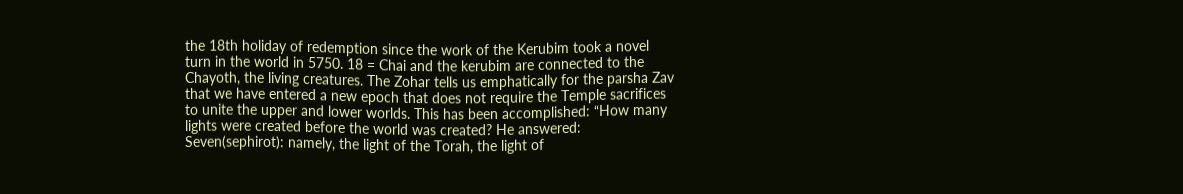the 18th holiday of redemption since the work of the Kerubim took a novel turn in the world in 5750. 18 = Chai and the kerubim are connected to the Chayoth, the living creatures. The Zohar tells us emphatically for the parsha Zav that we have entered a new epoch that does not require the Temple sacrifices to unite the upper and lower worlds. This has been accomplished: “How many lights were created before the world was created? He answered: Seven(sephirot): namely, the light of the Torah, the light of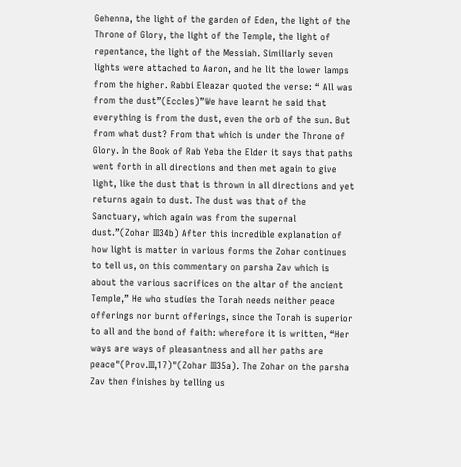Gehenna, the light of the garden of Eden, the light of the Throne of Glory, the light of the Temple, the light of repentance, the light of the Messiah. Similiarly seven lights were attached to Aaron, and he lit the lower lamps from the higher. Rabbi Eleazar quoted the verse: “ All was from the dust”(Eccles)”We have learnt he said that everything is from the dust, even the orb of the sun. But from what dust? From that which is under the Throne of Glory. In the Book of Rab Yeba the Elder it says that paths went forth in all directions and then met again to give light, like the dust that is thrown in all directions and yet returns again to dust. The dust was that of the Sanctuary, which again was from the supernal dust.”(Zohar III34b) After this incredible explanation of how light is matter in various forms the Zohar continues to tell us, on this commentary on parsha Zav which is about the various sacrifices on the altar of the ancient Temple,” He who studies the Torah needs neither peace offerings nor burnt offerings, since the Torah is superior to all and the bond of faith: wherefore it is written, “Her ways are ways of pleasantness and all her paths are peace"(Prov.III,17)"(Zohar III35a). The Zohar on the parsha Zav then finishes by telling us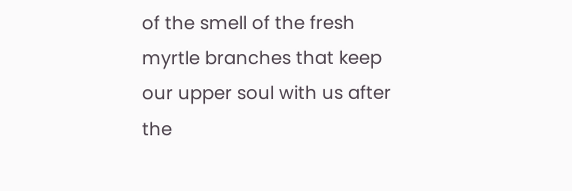of the smell of the fresh myrtle branches that keep our upper soul with us after the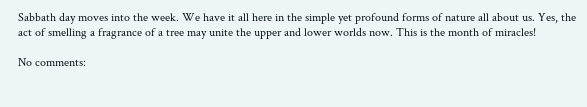Sabbath day moves into the week. We have it all here in the simple yet profound forms of nature all about us. Yes, the act of smelling a fragrance of a tree may unite the upper and lower worlds now. This is the month of miracles!

No comments: